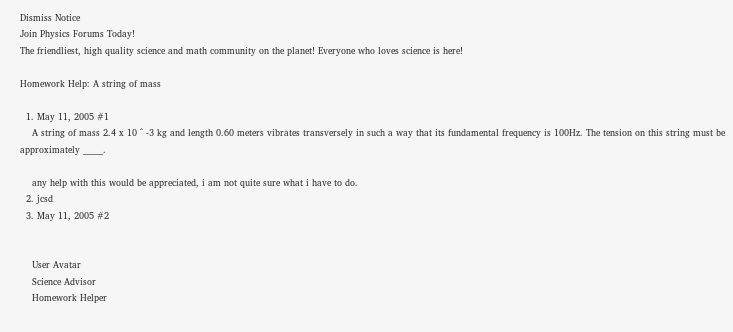Dismiss Notice
Join Physics Forums Today!
The friendliest, high quality science and math community on the planet! Everyone who loves science is here!

Homework Help: A string of mass

  1. May 11, 2005 #1
    A string of mass 2.4 x 10 ^ -3 kg and length 0.60 meters vibrates transversely in such a way that its fundamental frequency is 100Hz. The tension on this string must be approximately _____.

    any help with this would be appreciated, i am not quite sure what i have to do.
  2. jcsd
  3. May 11, 2005 #2


    User Avatar
    Science Advisor
    Homework Helper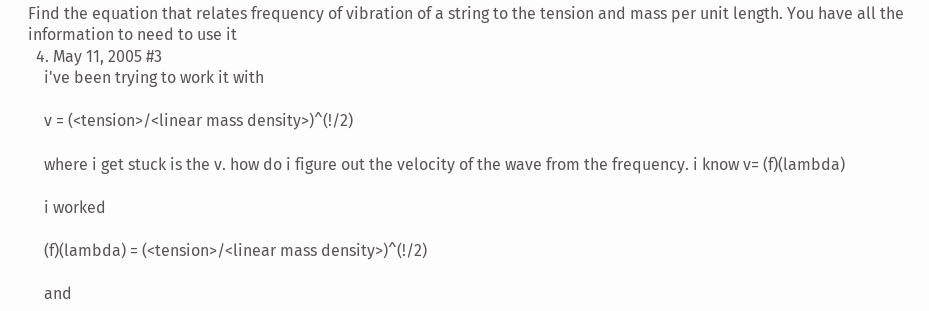Find the equation that relates frequency of vibration of a string to the tension and mass per unit length. You have all the information to need to use it
  4. May 11, 2005 #3
    i've been trying to work it with

    v = (<tension>/<linear mass density>)^(!/2)

    where i get stuck is the v. how do i figure out the velocity of the wave from the frequency. i know v= (f)(lambda)

    i worked

    (f)(lambda) = (<tension>/<linear mass density>)^(!/2)

    and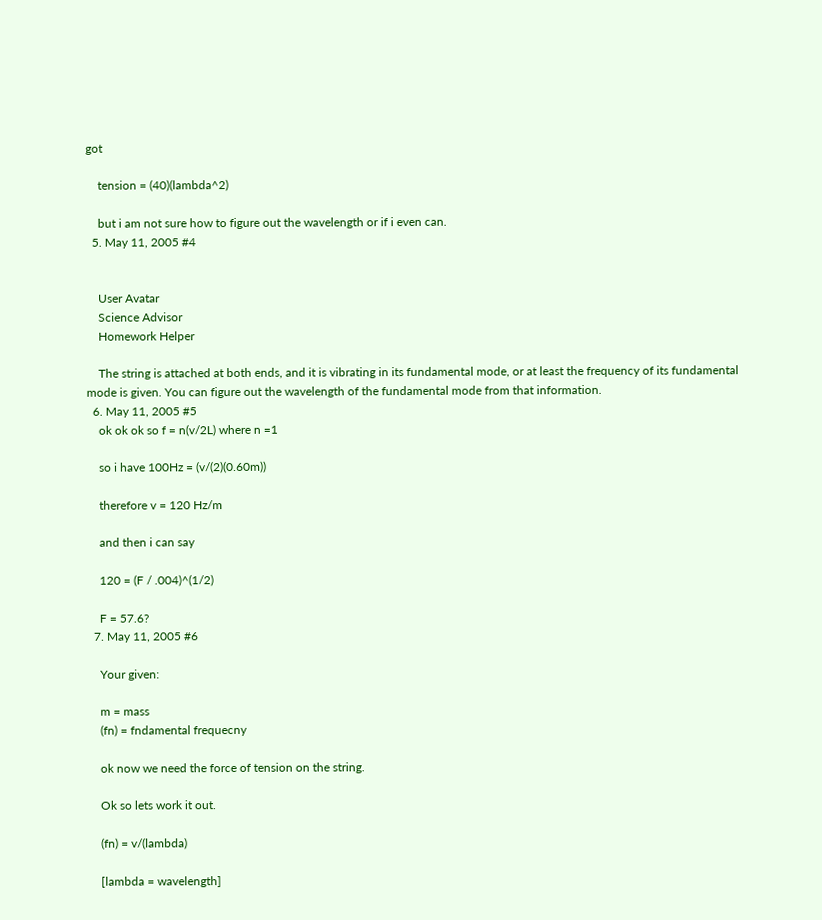got

    tension = (40)(lambda^2)

    but i am not sure how to figure out the wavelength or if i even can.
  5. May 11, 2005 #4


    User Avatar
    Science Advisor
    Homework Helper

    The string is attached at both ends, and it is vibrating in its fundamental mode, or at least the frequency of its fundamental mode is given. You can figure out the wavelength of the fundamental mode from that information.
  6. May 11, 2005 #5
    ok ok ok so f = n(v/2L) where n =1

    so i have 100Hz = (v/(2)(0.60m))

    therefore v = 120 Hz/m

    and then i can say

    120 = (F / .004)^(1/2)

    F = 57.6?
  7. May 11, 2005 #6

    Your given:

    m = mass
    (fn) = fndamental frequecny

    ok now we need the force of tension on the string.

    Ok so lets work it out.

    (fn) = v/(lambda)

    [lambda = wavelength]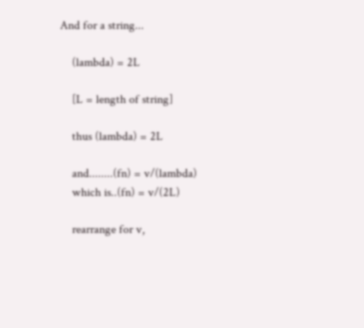And for a string...

    (lambda) = 2L

    [L = length of string]

    thus (lambda) = 2L

    and........(fn) = v/(lambda)
    which is..(fn) = v/(2L)

    rearrange for v,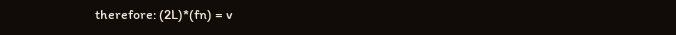therefore: (2L)*(fn) = v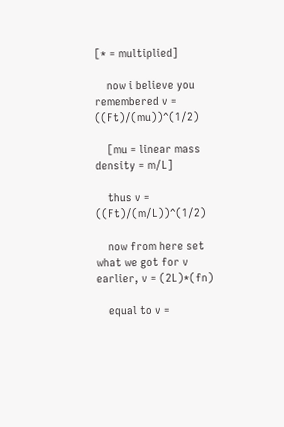[* = multiplied]

    now i believe you remembered v = ((Ft)/(mu))^(1/2)

    [mu = linear mass density = m/L]

    thus v = ((Ft)/(m/L))^(1/2)

    now from here set what we got for v earlier, v = (2L)*(fn)

    equal to v =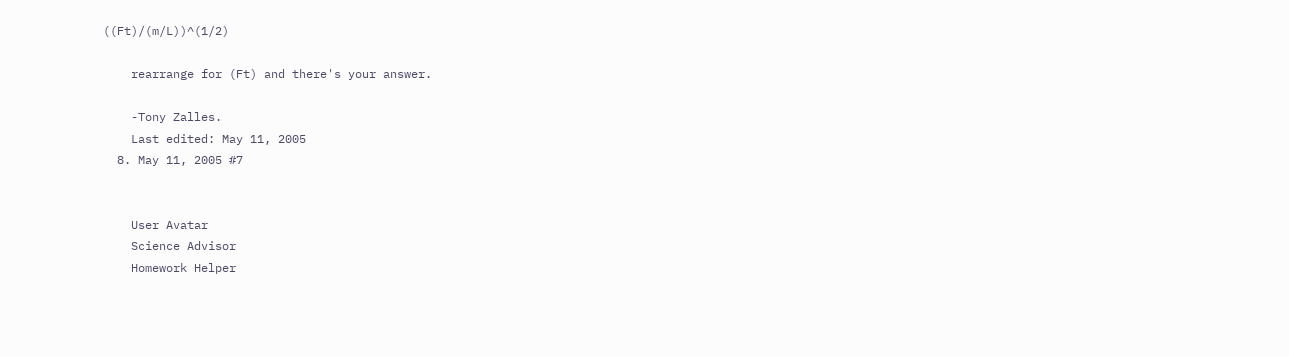((Ft)/(m/L))^(1/2)

    rearrange for (Ft) and there's your answer.

    -Tony Zalles.
    Last edited: May 11, 2005
  8. May 11, 2005 #7


    User Avatar
    Science Advisor
    Homework Helper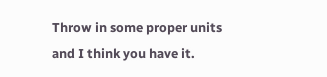Throw in some proper units and I think you have it.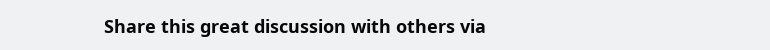Share this great discussion with others via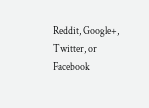Reddit, Google+, Twitter, or Facebook